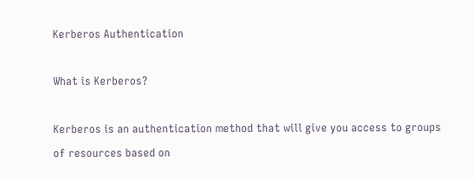Kerberos Authentication

What is Kerberos?

Kerberos is an authentication method that will give you access to groups of resources based on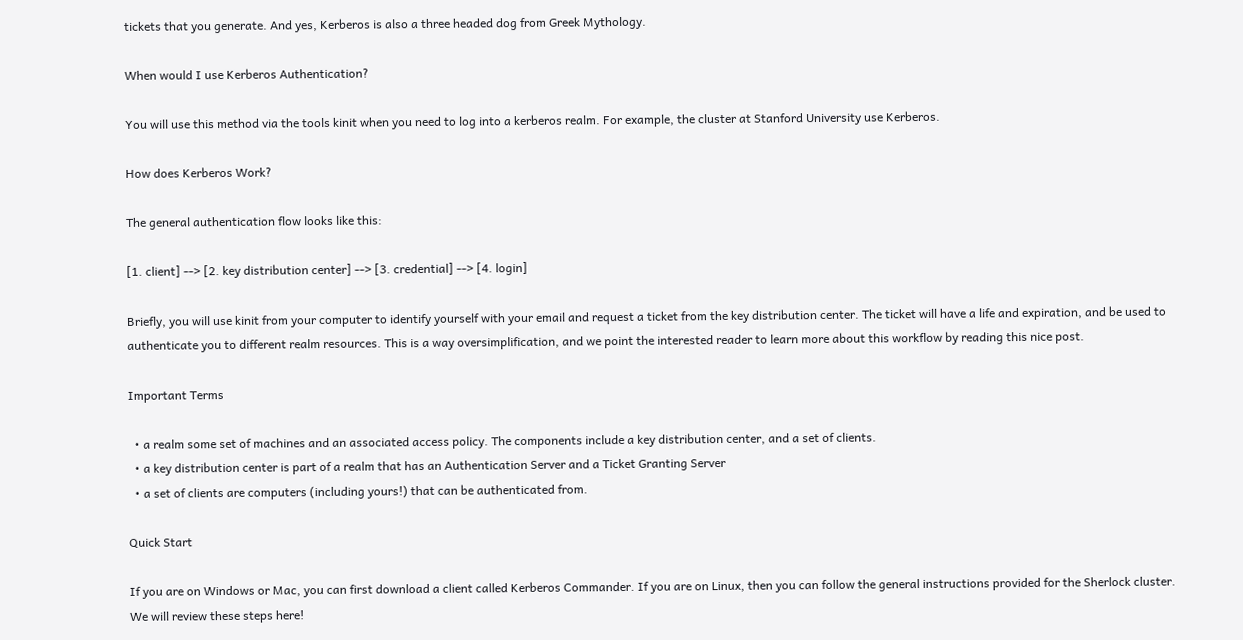tickets that you generate. And yes, Kerberos is also a three headed dog from Greek Mythology.

When would I use Kerberos Authentication?

You will use this method via the tools kinit when you need to log into a kerberos realm. For example, the cluster at Stanford University use Kerberos.

How does Kerberos Work?

The general authentication flow looks like this:

[1. client] --> [2. key distribution center] --> [3. credential] --> [4. login]

Briefly, you will use kinit from your computer to identify yourself with your email and request a ticket from the key distribution center. The ticket will have a life and expiration, and be used to authenticate you to different realm resources. This is a way oversimplification, and we point the interested reader to learn more about this workflow by reading this nice post.

Important Terms

  • a realm some set of machines and an associated access policy. The components include a key distribution center, and a set of clients.
  • a key distribution center is part of a realm that has an Authentication Server and a Ticket Granting Server
  • a set of clients are computers (including yours!) that can be authenticated from.

Quick Start

If you are on Windows or Mac, you can first download a client called Kerberos Commander. If you are on Linux, then you can follow the general instructions provided for the Sherlock cluster. We will review these steps here!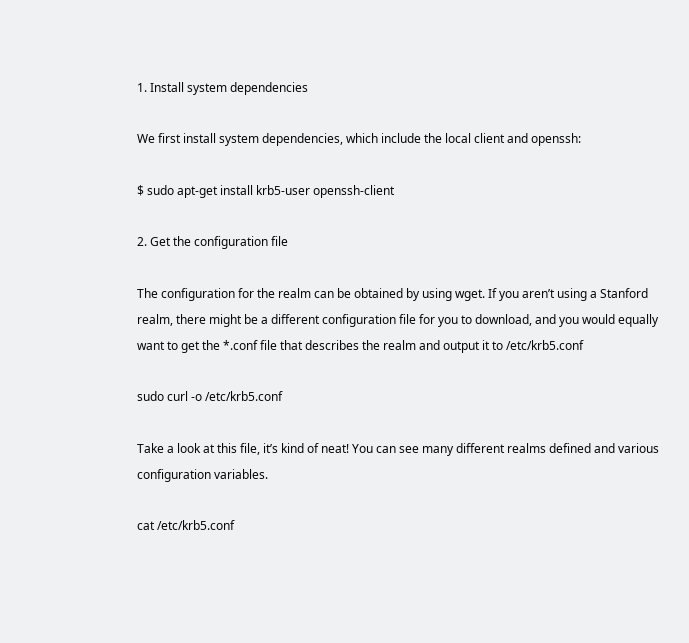1. Install system dependencies

We first install system dependencies, which include the local client and openssh:

$ sudo apt-get install krb5-user openssh-client

2. Get the configuration file

The configuration for the realm can be obtained by using wget. If you aren’t using a Stanford realm, there might be a different configuration file for you to download, and you would equally want to get the *.conf file that describes the realm and output it to /etc/krb5.conf

sudo curl -o /etc/krb5.conf

Take a look at this file, it’s kind of neat! You can see many different realms defined and various configuration variables.

cat /etc/krb5.conf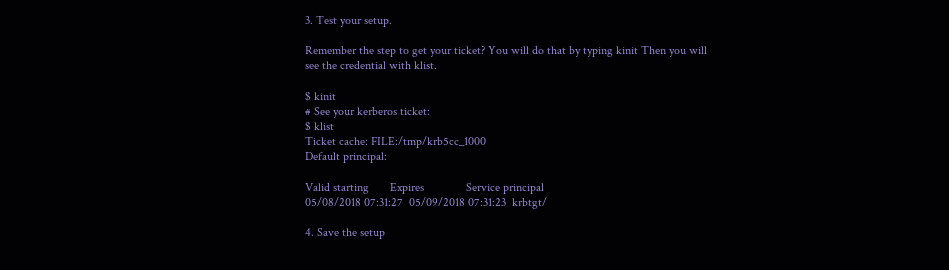3. Test your setup.

Remember the step to get your ticket? You will do that by typing kinit Then you will see the credential with klist.

$ kinit
# See your kerberos ticket:
$ klist
Ticket cache: FILE:/tmp/krb5cc_1000
Default principal:

Valid starting       Expires              Service principal
05/08/2018 07:31:27  05/09/2018 07:31:23  krbtgt/

4. Save the setup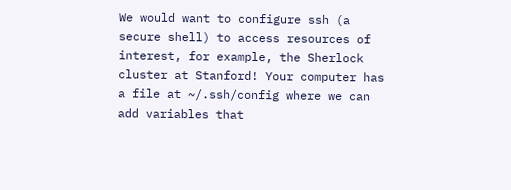We would want to configure ssh (a secure shell) to access resources of interest, for example, the Sherlock cluster at Stanford! Your computer has a file at ~/.ssh/config where we can add variables that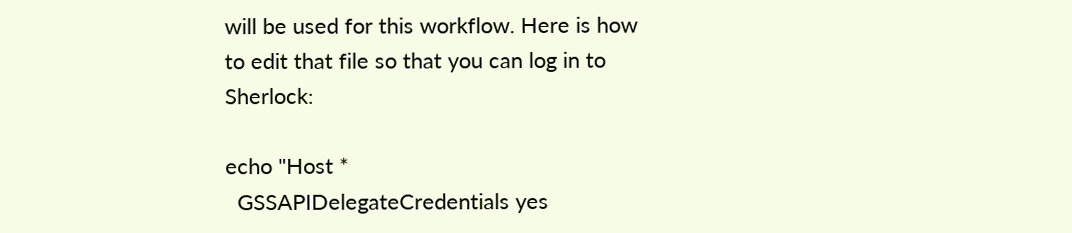will be used for this workflow. Here is how to edit that file so that you can log in to Sherlock:

echo "Host *
  GSSAPIDelegateCredentials yes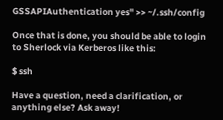GSSAPIAuthentication yes" >> ~/.ssh/config

Once that is done, you should be able to login to Sherlock via Kerberos like this:

$ ssh

Have a question, need a clarification, or anything else? Ask away!